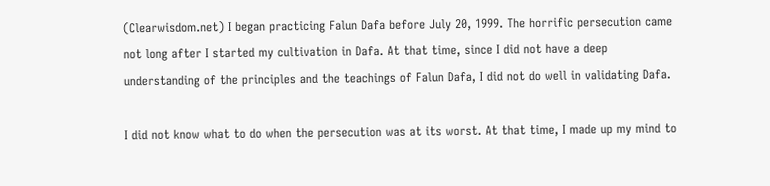(Clearwisdom.net) I began practicing Falun Dafa before July 20, 1999. The horrific persecution came not long after I started my cultivation in Dafa. At that time, since I did not have a deep understanding of the principles and the teachings of Falun Dafa, I did not do well in validating Dafa.

I did not know what to do when the persecution was at its worst. At that time, I made up my mind to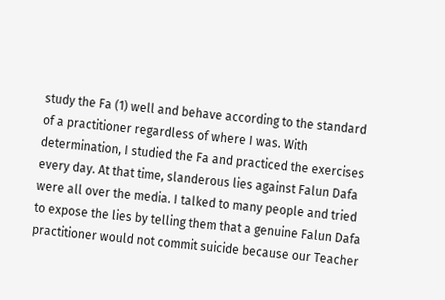study the Fa (1) well and behave according to the standard of a practitioner regardless of where I was. With determination, I studied the Fa and practiced the exercises every day. At that time, slanderous lies against Falun Dafa were all over the media. I talked to many people and tried to expose the lies by telling them that a genuine Falun Dafa practitioner would not commit suicide because our Teacher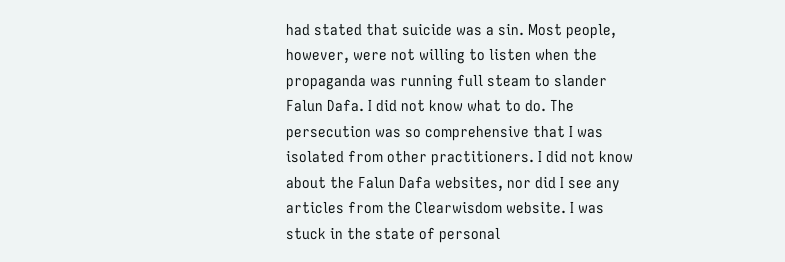had stated that suicide was a sin. Most people, however, were not willing to listen when the propaganda was running full steam to slander Falun Dafa. I did not know what to do. The persecution was so comprehensive that I was isolated from other practitioners. I did not know about the Falun Dafa websites, nor did I see any articles from the Clearwisdom website. I was stuck in the state of personal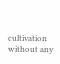cultivation without any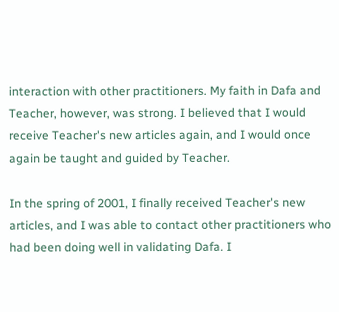interaction with other practitioners. My faith in Dafa and Teacher, however, was strong. I believed that I would receive Teacher's new articles again, and I would once again be taught and guided by Teacher.

In the spring of 2001, I finally received Teacher's new articles, and I was able to contact other practitioners who had been doing well in validating Dafa. I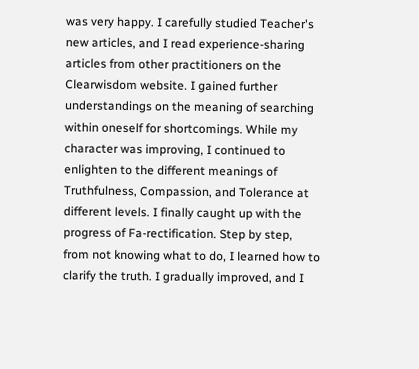was very happy. I carefully studied Teacher's new articles, and I read experience-sharing articles from other practitioners on the Clearwisdom website. I gained further understandings on the meaning of searching within oneself for shortcomings. While my character was improving, I continued to enlighten to the different meanings of Truthfulness, Compassion, and Tolerance at different levels. I finally caught up with the progress of Fa-rectification. Step by step, from not knowing what to do, I learned how to clarify the truth. I gradually improved, and I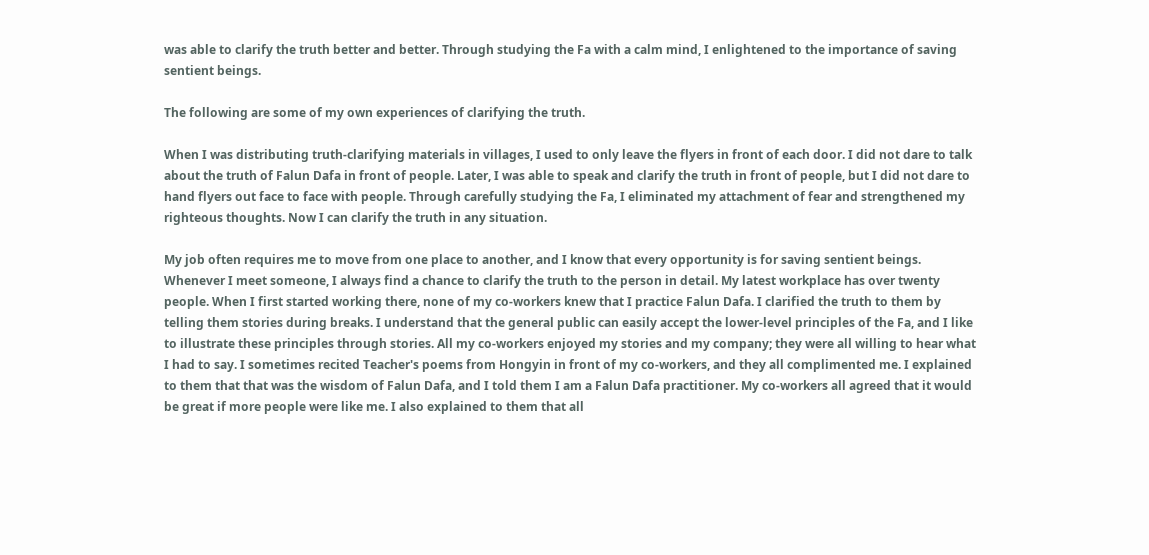was able to clarify the truth better and better. Through studying the Fa with a calm mind, I enlightened to the importance of saving sentient beings.

The following are some of my own experiences of clarifying the truth.

When I was distributing truth-clarifying materials in villages, I used to only leave the flyers in front of each door. I did not dare to talk about the truth of Falun Dafa in front of people. Later, I was able to speak and clarify the truth in front of people, but I did not dare to hand flyers out face to face with people. Through carefully studying the Fa, I eliminated my attachment of fear and strengthened my righteous thoughts. Now I can clarify the truth in any situation.

My job often requires me to move from one place to another, and I know that every opportunity is for saving sentient beings. Whenever I meet someone, I always find a chance to clarify the truth to the person in detail. My latest workplace has over twenty people. When I first started working there, none of my co-workers knew that I practice Falun Dafa. I clarified the truth to them by telling them stories during breaks. I understand that the general public can easily accept the lower-level principles of the Fa, and I like to illustrate these principles through stories. All my co-workers enjoyed my stories and my company; they were all willing to hear what I had to say. I sometimes recited Teacher's poems from Hongyin in front of my co-workers, and they all complimented me. I explained to them that that was the wisdom of Falun Dafa, and I told them I am a Falun Dafa practitioner. My co-workers all agreed that it would be great if more people were like me. I also explained to them that all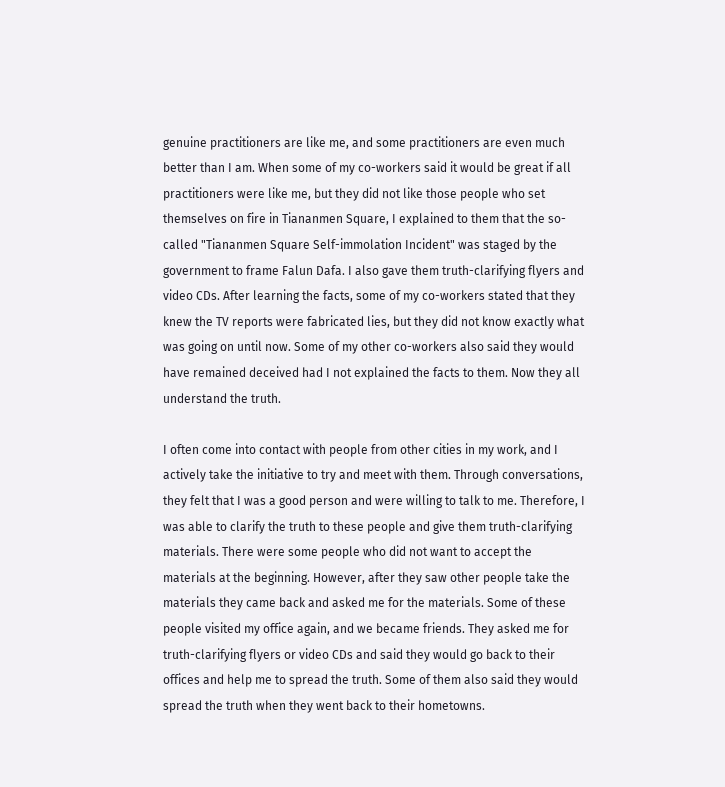genuine practitioners are like me, and some practitioners are even much better than I am. When some of my co-workers said it would be great if all practitioners were like me, but they did not like those people who set themselves on fire in Tiananmen Square, I explained to them that the so-called "Tiananmen Square Self-immolation Incident" was staged by the government to frame Falun Dafa. I also gave them truth-clarifying flyers and video CDs. After learning the facts, some of my co-workers stated that they knew the TV reports were fabricated lies, but they did not know exactly what was going on until now. Some of my other co-workers also said they would have remained deceived had I not explained the facts to them. Now they all understand the truth.

I often come into contact with people from other cities in my work, and I actively take the initiative to try and meet with them. Through conversations, they felt that I was a good person and were willing to talk to me. Therefore, I was able to clarify the truth to these people and give them truth-clarifying materials. There were some people who did not want to accept the materials at the beginning. However, after they saw other people take the materials they came back and asked me for the materials. Some of these people visited my office again, and we became friends. They asked me for truth-clarifying flyers or video CDs and said they would go back to their offices and help me to spread the truth. Some of them also said they would spread the truth when they went back to their hometowns.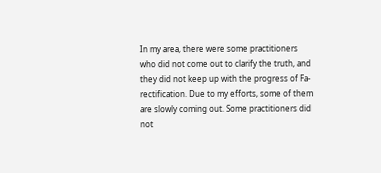In my area, there were some practitioners who did not come out to clarify the truth, and they did not keep up with the progress of Fa-rectification. Due to my efforts, some of them are slowly coming out. Some practitioners did not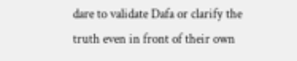dare to validate Dafa or clarify the truth even in front of their own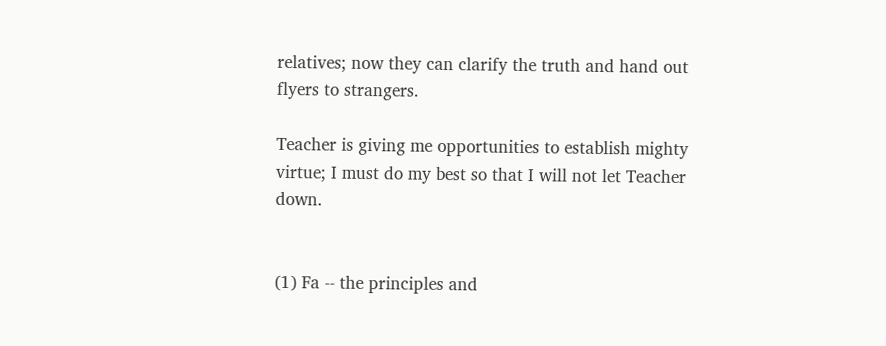relatives; now they can clarify the truth and hand out flyers to strangers.

Teacher is giving me opportunities to establish mighty virtue; I must do my best so that I will not let Teacher down.


(1) Fa -- the principles and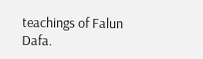teachings of Falun Dafa.